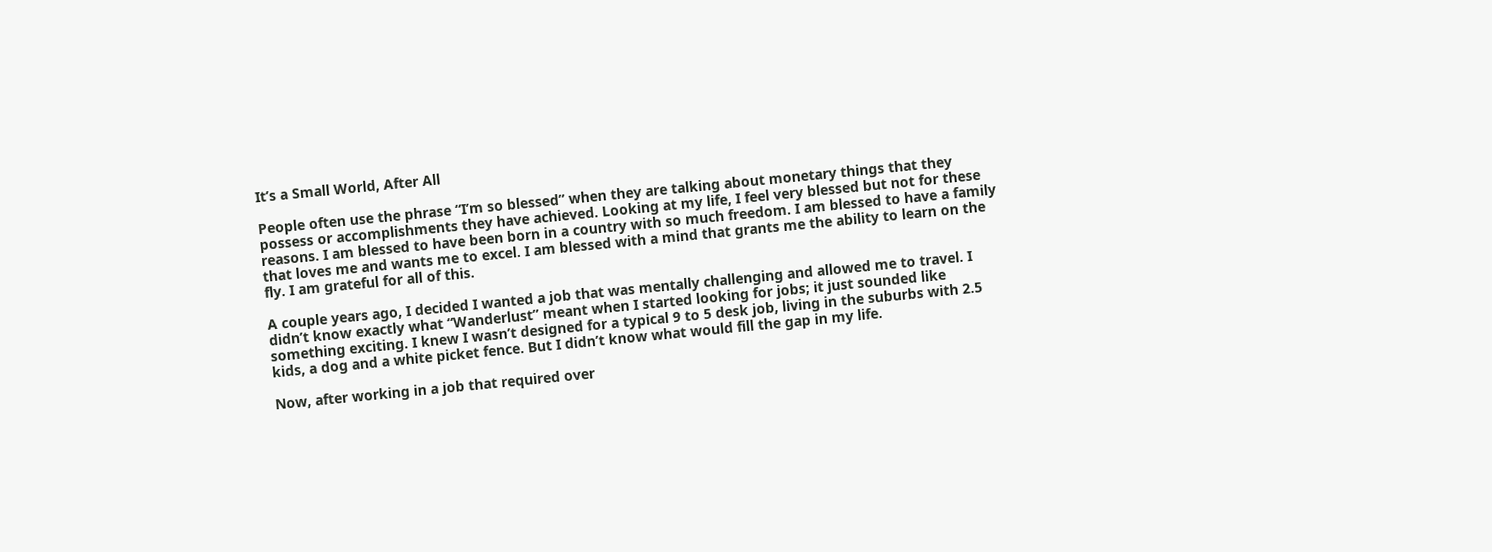It’s a Small World, After All

People often use the phrase “I’m so blessed” when they are talking about monetary things that they possess or accomplishments they have achieved. Looking at my life, I feel very blessed but not for these reasons. I am blessed to have been born in a country with so much freedom. I am blessed to have a family that loves me and wants me to excel. I am blessed with a mind that grants me the ability to learn on the fly. I am grateful for all of this.

A couple years ago, I decided I wanted a job that was mentally challenging and allowed me to travel. I didn’t know exactly what “Wanderlust” meant when I started looking for jobs; it just sounded like something exciting. I knew I wasn’t designed for a typical 9 to 5 desk job, living in the suburbs with 2.5 kids, a dog and a white picket fence. But I didn’t know what would fill the gap in my life.

Now, after working in a job that required over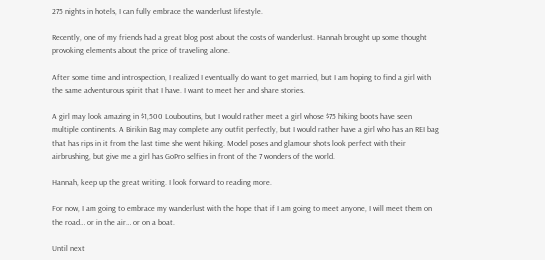275 nights in hotels, I can fully embrace the wanderlust lifestyle.

Recently, one of my friends had a great blog post about the costs of wanderlust. Hannah brought up some thought provoking elements about the price of traveling alone.

After some time and introspection, I realized I eventually do want to get married, but I am hoping to find a girl with the same adventurous spirit that I have. I want to meet her and share stories.

A girl may look amazing in $1,500 Louboutins, but I would rather meet a girl whose $75 hiking boots have seen multiple continents. A Birikin Bag may complete any outfit perfectly, but I would rather have a girl who has an REI bag that has rips in it from the last time she went hiking. Model poses and glamour shots look perfect with their airbrushing, but give me a girl has GoPro selfies in front of the 7 wonders of the world.

Hannah, keep up the great writing. I look forward to reading more.

For now, I am going to embrace my wanderlust with the hope that if I am going to meet anyone, I will meet them on the road… or in the air… or on a boat.

Until next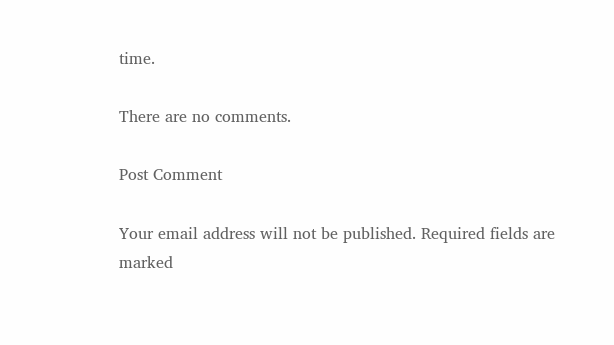time.

There are no comments.

Post Comment

Your email address will not be published. Required fields are marked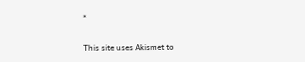*

This site uses Akismet to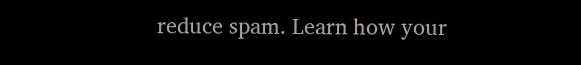reduce spam. Learn how your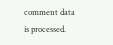comment data is processed.